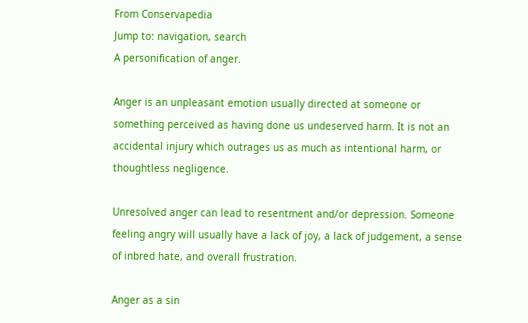From Conservapedia
Jump to: navigation, search
A personification of anger.

Anger is an unpleasant emotion usually directed at someone or something perceived as having done us undeserved harm. It is not an accidental injury which outrages us as much as intentional harm, or thoughtless negligence.

Unresolved anger can lead to resentment and/or depression. Someone feeling angry will usually have a lack of joy, a lack of judgement, a sense of inbred hate, and overall frustration.

Anger as a sin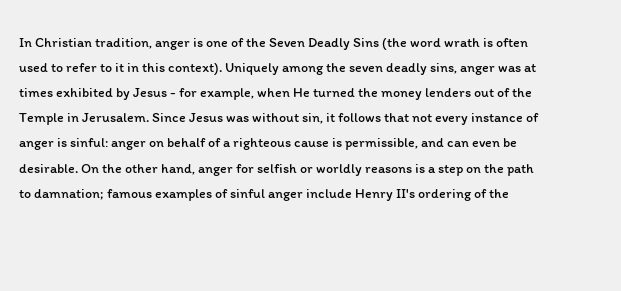In Christian tradition, anger is one of the Seven Deadly Sins (the word wrath is often used to refer to it in this context). Uniquely among the seven deadly sins, anger was at times exhibited by Jesus - for example, when He turned the money lenders out of the Temple in Jerusalem. Since Jesus was without sin, it follows that not every instance of anger is sinful: anger on behalf of a righteous cause is permissible, and can even be desirable. On the other hand, anger for selfish or worldly reasons is a step on the path to damnation; famous examples of sinful anger include Henry II's ordering of the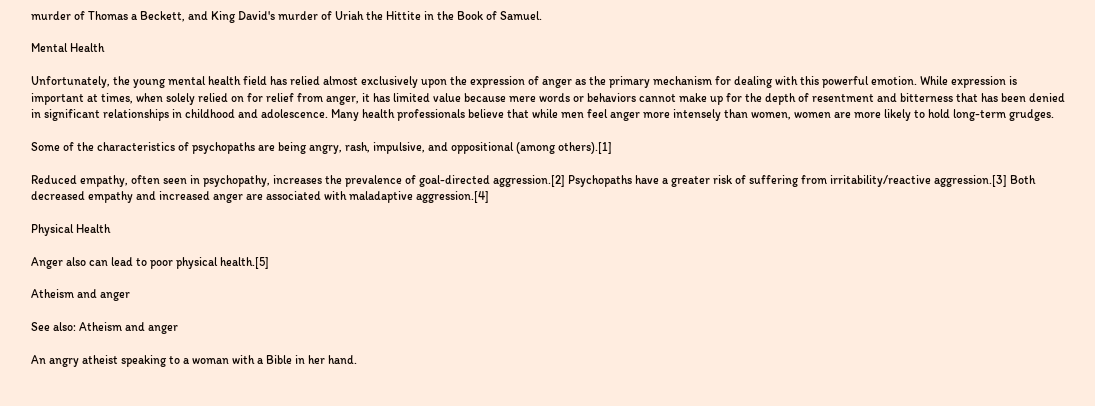murder of Thomas a Beckett, and King David's murder of Uriah the Hittite in the Book of Samuel.

Mental Health

Unfortunately, the young mental health field has relied almost exclusively upon the expression of anger as the primary mechanism for dealing with this powerful emotion. While expression is important at times, when solely relied on for relief from anger, it has limited value because mere words or behaviors cannot make up for the depth of resentment and bitterness that has been denied in significant relationships in childhood and adolescence. Many health professionals believe that while men feel anger more intensely than women, women are more likely to hold long-term grudges.

Some of the characteristics of psychopaths are being angry, rash, impulsive, and oppositional (among others).[1]

Reduced empathy, often seen in psychopathy, increases the prevalence of goal-directed aggression.[2] Psychopaths have a greater risk of suffering from irritability/reactive aggression.[3] Both decreased empathy and increased anger are associated with maladaptive aggression.[4]

Physical Health

Anger also can lead to poor physical health.[5]

Atheism and anger

See also: Atheism and anger

An angry atheist speaking to a woman with a Bible in her hand.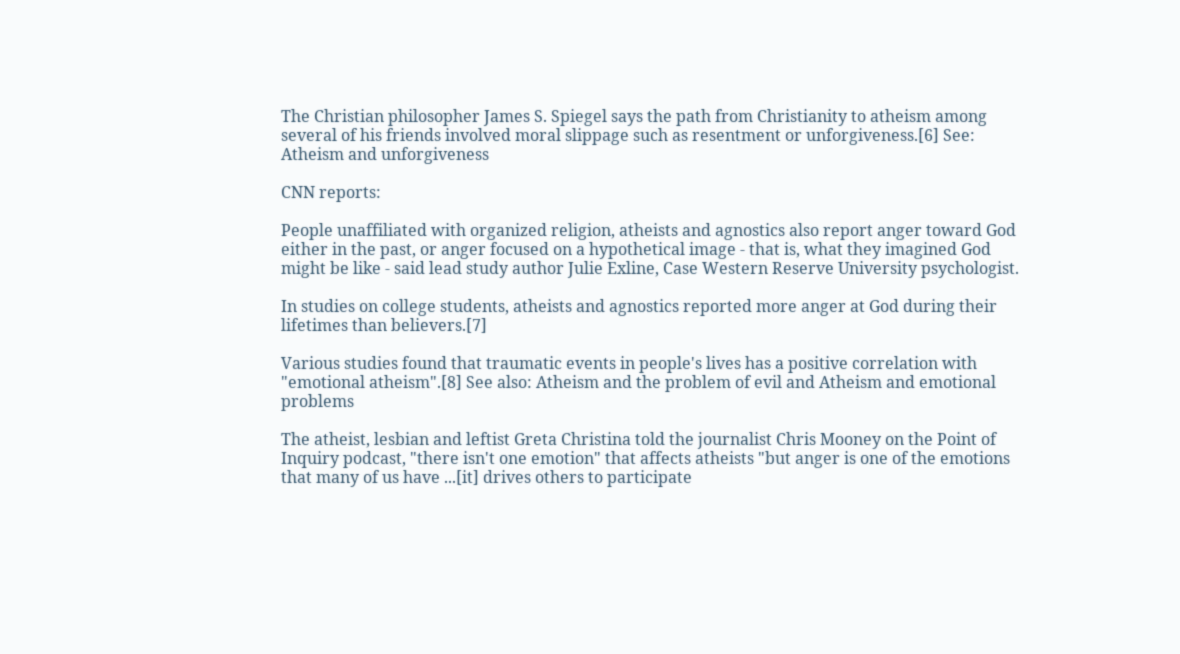The Christian philosopher James S. Spiegel says the path from Christianity to atheism among several of his friends involved moral slippage such as resentment or unforgiveness.[6] See: Atheism and unforgiveness

CNN reports:

People unaffiliated with organized religion, atheists and agnostics also report anger toward God either in the past, or anger focused on a hypothetical image - that is, what they imagined God might be like - said lead study author Julie Exline, Case Western Reserve University psychologist.

In studies on college students, atheists and agnostics reported more anger at God during their lifetimes than believers.[7]

Various studies found that traumatic events in people's lives has a positive correlation with "emotional atheism".[8] See also: Atheism and the problem of evil and Atheism and emotional problems

The atheist, lesbian and leftist Greta Christina told the journalist Chris Mooney on the Point of Inquiry podcast, "there isn't one emotion" that affects atheists "but anger is one of the emotions that many of us have ...[it] drives others to participate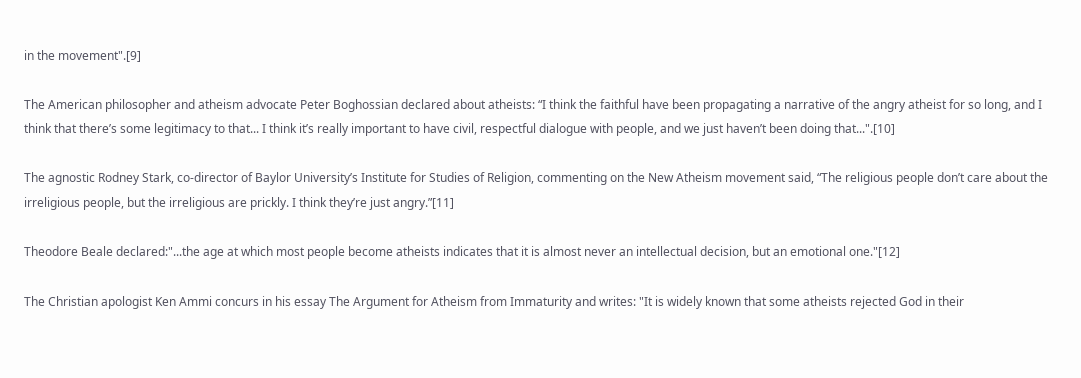in the movement".[9]

The American philosopher and atheism advocate Peter Boghossian declared about atheists: “I think the faithful have been propagating a narrative of the angry atheist for so long, and I think that there’s some legitimacy to that... I think it’s really important to have civil, respectful dialogue with people, and we just haven’t been doing that...".[10]

The agnostic Rodney Stark, co-director of Baylor University’s Institute for Studies of Religion, commenting on the New Atheism movement said, “The religious people don’t care about the irreligious people, but the irreligious are prickly. I think they’re just angry.”[11]

Theodore Beale declared:"...the age at which most people become atheists indicates that it is almost never an intellectual decision, but an emotional one."[12]

The Christian apologist Ken Ammi concurs in his essay The Argument for Atheism from Immaturity and writes: "It is widely known that some atheists rejected God in their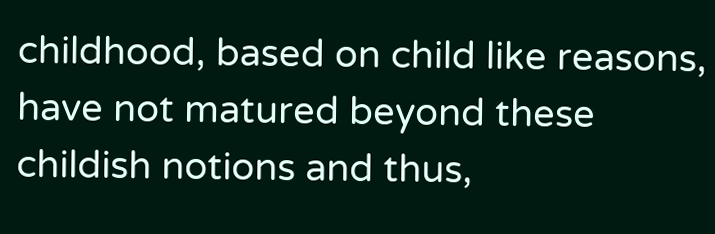childhood, based on child like reasons, have not matured beyond these childish notions and thus,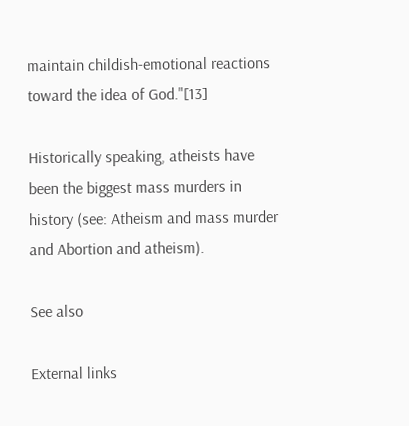maintain childish-emotional reactions toward the idea of God."[13]

Historically speaking, atheists have been the biggest mass murders in history (see: Atheism and mass murder and Abortion and atheism).

See also

External links